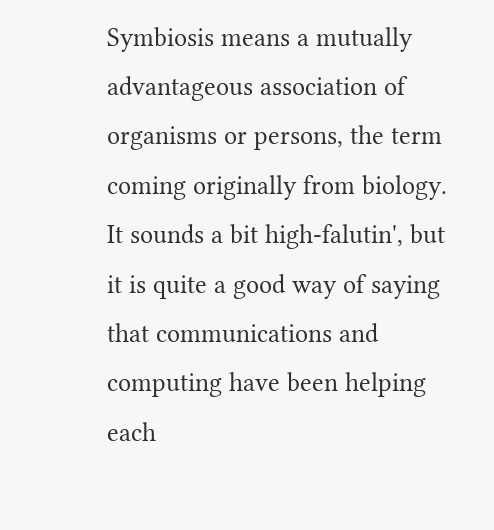Symbiosis means a mutually advantageous association of organisms or persons, the term coming originally from biology. It sounds a bit high-falutin', but it is quite a good way of saying that communications and computing have been helping each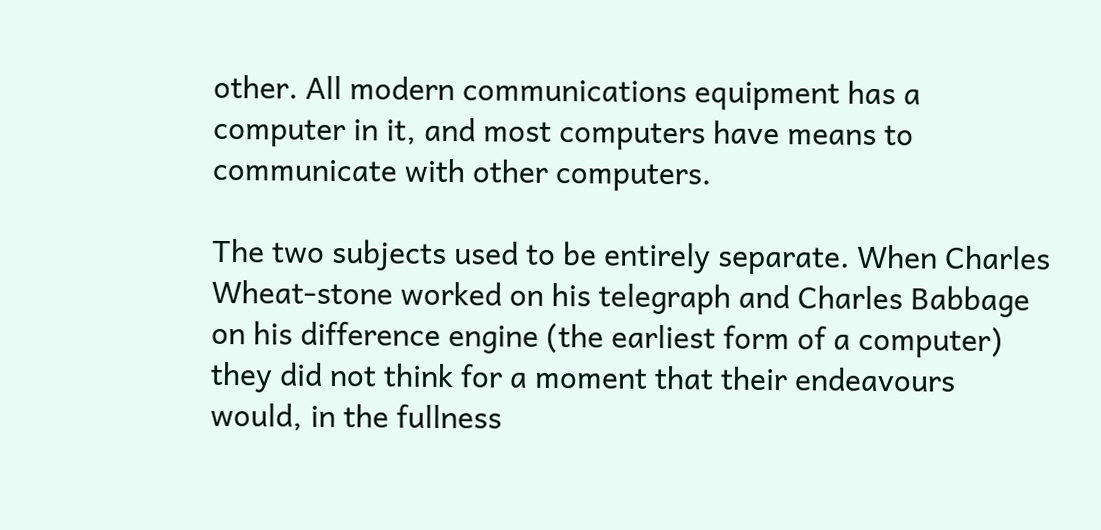other. All modern communications equipment has a computer in it, and most computers have means to communicate with other computers.

The two subjects used to be entirely separate. When Charles Wheat-stone worked on his telegraph and Charles Babbage on his difference engine (the earliest form of a computer) they did not think for a moment that their endeavours would, in the fullness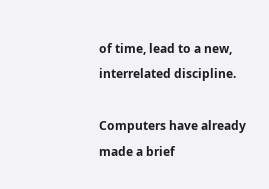of time, lead to a new, interrelated discipline.

Computers have already made a brief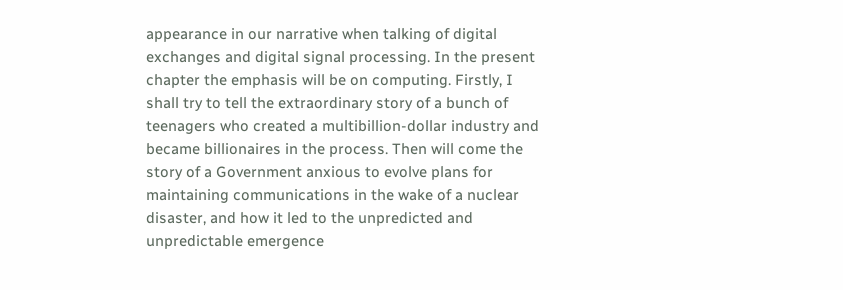appearance in our narrative when talking of digital exchanges and digital signal processing. In the present chapter the emphasis will be on computing. Firstly, I shall try to tell the extraordinary story of a bunch of teenagers who created a multibillion-dollar industry and became billionaires in the process. Then will come the story of a Government anxious to evolve plans for maintaining communications in the wake of a nuclear disaster, and how it led to the unpredicted and unpredictable emergence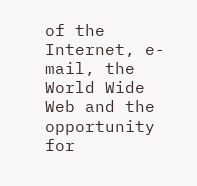of the Internet, e-mail, the World Wide Web and the opportunity for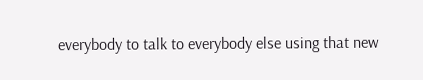everybody to talk to everybody else using that new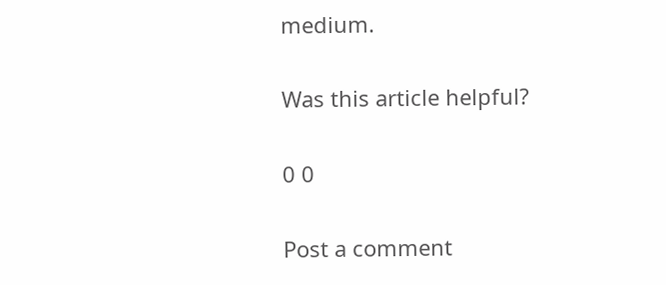medium.

Was this article helpful?

0 0

Post a comment